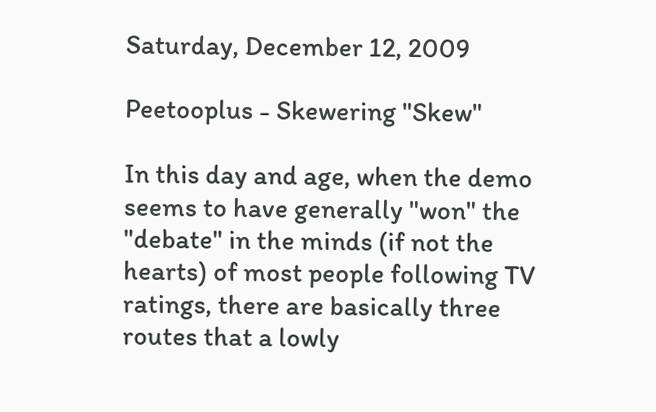Saturday, December 12, 2009

Peetooplus - Skewering "Skew"

In this day and age, when the demo seems to have generally "won" the "debate" in the minds (if not the hearts) of most people following TV ratings, there are basically three routes that a lowly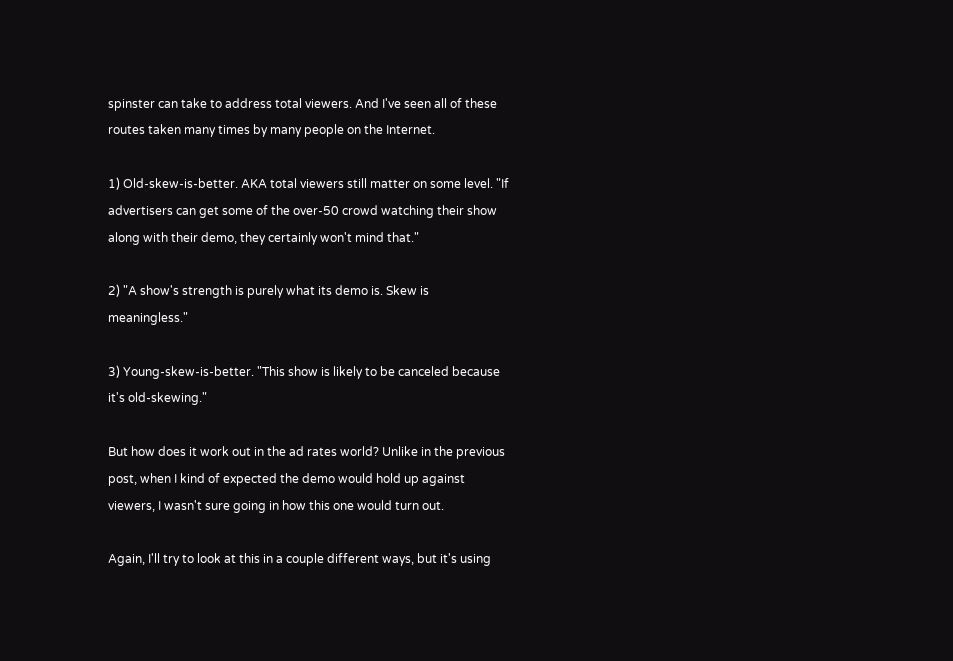spinster can take to address total viewers. And I've seen all of these routes taken many times by many people on the Internet.

1) Old-skew-is-better. AKA total viewers still matter on some level. "If advertisers can get some of the over-50 crowd watching their show along with their demo, they certainly won't mind that."

2) "A show's strength is purely what its demo is. Skew is meaningless."

3) Young-skew-is-better. "This show is likely to be canceled because it's old-skewing."

But how does it work out in the ad rates world? Unlike in the previous post, when I kind of expected the demo would hold up against viewers, I wasn't sure going in how this one would turn out.

Again, I'll try to look at this in a couple different ways, but it's using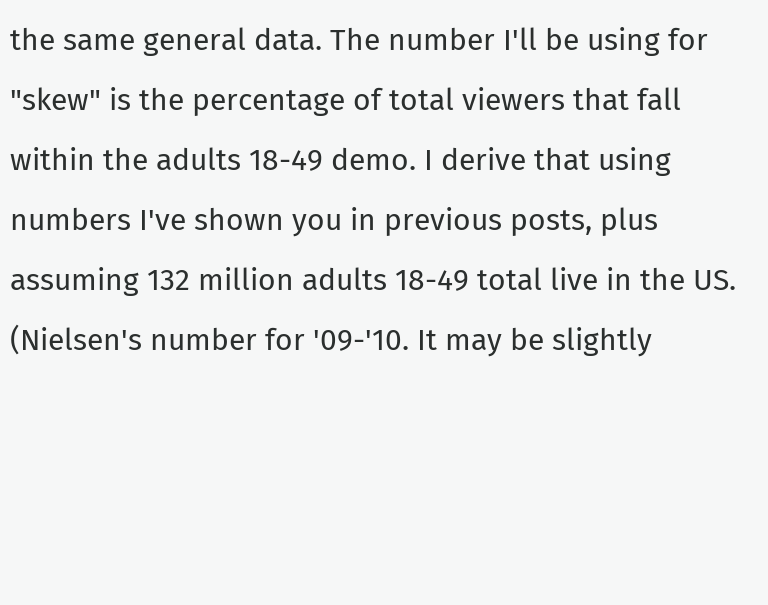the same general data. The number I'll be using for "skew" is the percentage of total viewers that fall within the adults 18-49 demo. I derive that using numbers I've shown you in previous posts, plus assuming 132 million adults 18-49 total live in the US. (Nielsen's number for '09-'10. It may be slightly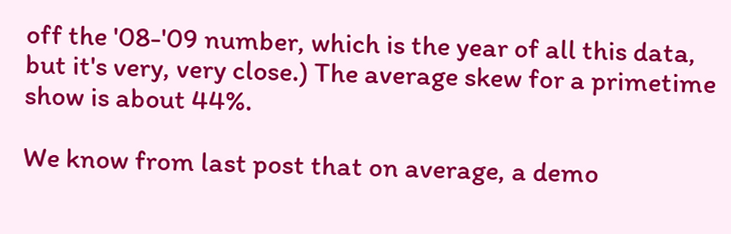off the '08-'09 number, which is the year of all this data, but it's very, very close.) The average skew for a primetime show is about 44%.

We know from last post that on average, a demo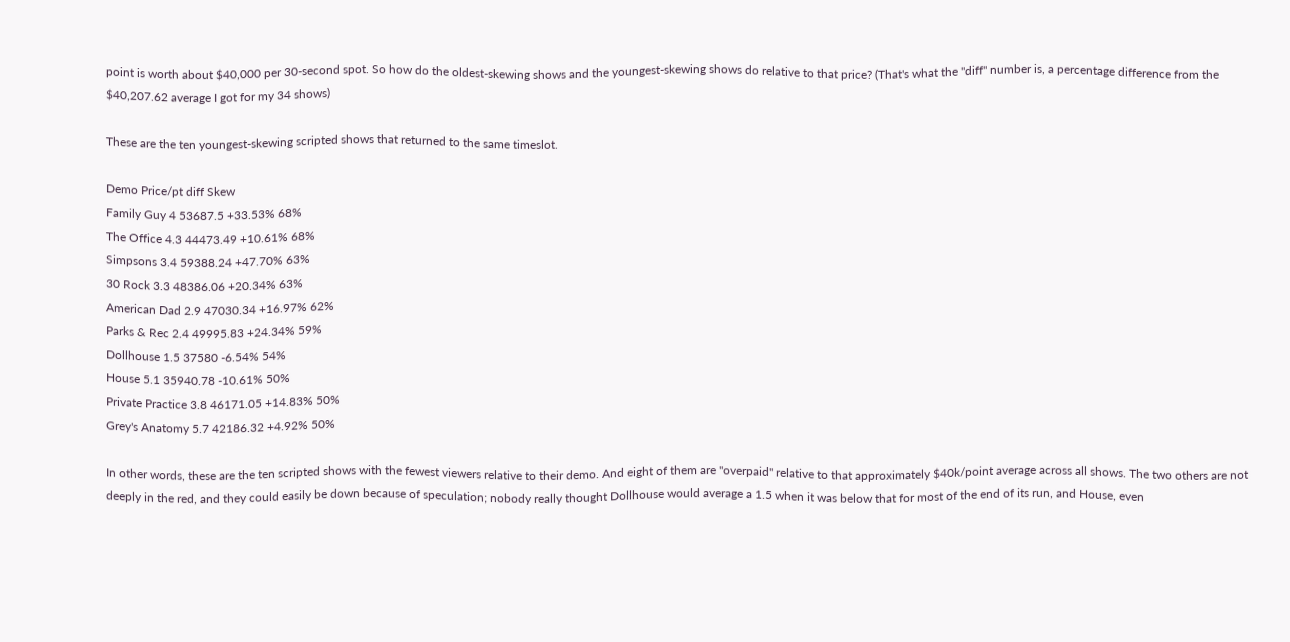point is worth about $40,000 per 30-second spot. So how do the oldest-skewing shows and the youngest-skewing shows do relative to that price? (That's what the "diff" number is, a percentage difference from the $40,207.62 average I got for my 34 shows)

These are the ten youngest-skewing scripted shows that returned to the same timeslot.

Demo Price/pt diff Skew
Family Guy 4 53687.5 +33.53% 68%
The Office 4.3 44473.49 +10.61% 68%
Simpsons 3.4 59388.24 +47.70% 63%
30 Rock 3.3 48386.06 +20.34% 63%
American Dad 2.9 47030.34 +16.97% 62%
Parks & Rec 2.4 49995.83 +24.34% 59%
Dollhouse 1.5 37580 -6.54% 54%
House 5.1 35940.78 -10.61% 50%
Private Practice 3.8 46171.05 +14.83% 50%
Grey's Anatomy 5.7 42186.32 +4.92% 50%

In other words, these are the ten scripted shows with the fewest viewers relative to their demo. And eight of them are "overpaid" relative to that approximately $40k/point average across all shows. The two others are not deeply in the red, and they could easily be down because of speculation; nobody really thought Dollhouse would average a 1.5 when it was below that for most of the end of its run, and House, even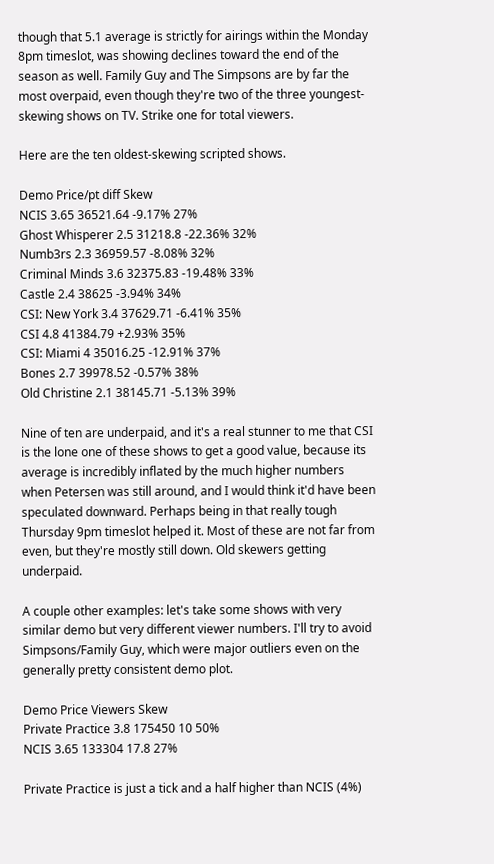though that 5.1 average is strictly for airings within the Monday 8pm timeslot, was showing declines toward the end of the season as well. Family Guy and The Simpsons are by far the most overpaid, even though they're two of the three youngest-skewing shows on TV. Strike one for total viewers.

Here are the ten oldest-skewing scripted shows.

Demo Price/pt diff Skew
NCIS 3.65 36521.64 -9.17% 27%
Ghost Whisperer 2.5 31218.8 -22.36% 32%
Numb3rs 2.3 36959.57 -8.08% 32%
Criminal Minds 3.6 32375.83 -19.48% 33%
Castle 2.4 38625 -3.94% 34%
CSI: New York 3.4 37629.71 -6.41% 35%
CSI 4.8 41384.79 +2.93% 35%
CSI: Miami 4 35016.25 -12.91% 37%
Bones 2.7 39978.52 -0.57% 38%
Old Christine 2.1 38145.71 -5.13% 39%

Nine of ten are underpaid, and it's a real stunner to me that CSI is the lone one of these shows to get a good value, because its average is incredibly inflated by the much higher numbers when Petersen was still around, and I would think it'd have been speculated downward. Perhaps being in that really tough Thursday 9pm timeslot helped it. Most of these are not far from even, but they're mostly still down. Old skewers getting underpaid.

A couple other examples: let's take some shows with very similar demo but very different viewer numbers. I'll try to avoid Simpsons/Family Guy, which were major outliers even on the generally pretty consistent demo plot.

Demo Price Viewers Skew
Private Practice 3.8 175450 10 50%
NCIS 3.65 133304 17.8 27%

Private Practice is just a tick and a half higher than NCIS (4%)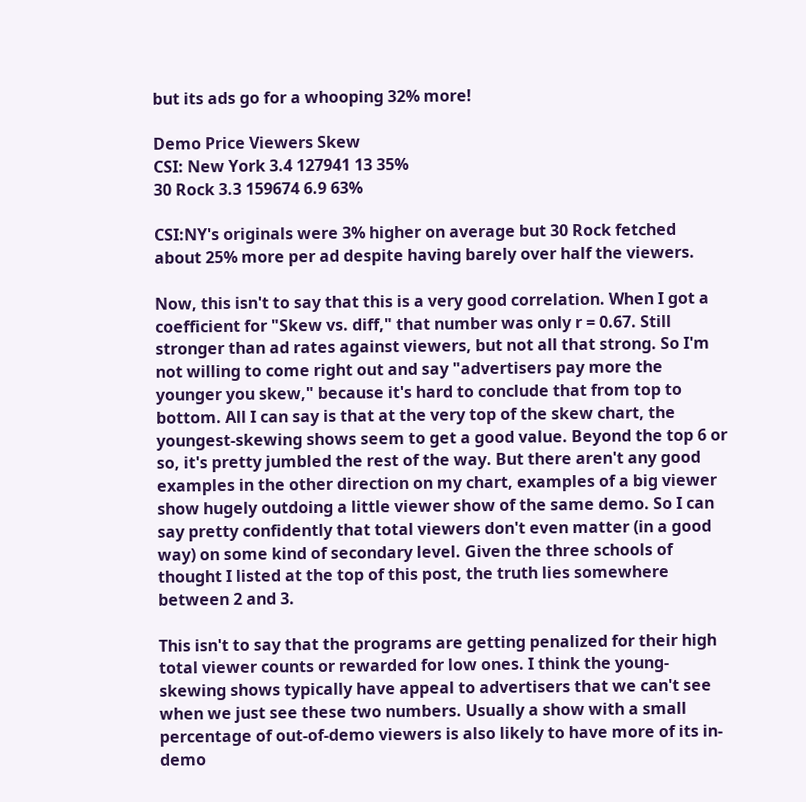but its ads go for a whooping 32% more!

Demo Price Viewers Skew
CSI: New York 3.4 127941 13 35%
30 Rock 3.3 159674 6.9 63%

CSI:NY's originals were 3% higher on average but 30 Rock fetched about 25% more per ad despite having barely over half the viewers.

Now, this isn't to say that this is a very good correlation. When I got a coefficient for "Skew vs. diff," that number was only r = 0.67. Still stronger than ad rates against viewers, but not all that strong. So I'm not willing to come right out and say "advertisers pay more the younger you skew," because it's hard to conclude that from top to bottom. All I can say is that at the very top of the skew chart, the youngest-skewing shows seem to get a good value. Beyond the top 6 or so, it's pretty jumbled the rest of the way. But there aren't any good examples in the other direction on my chart, examples of a big viewer show hugely outdoing a little viewer show of the same demo. So I can say pretty confidently that total viewers don't even matter (in a good way) on some kind of secondary level. Given the three schools of thought I listed at the top of this post, the truth lies somewhere between 2 and 3.

This isn't to say that the programs are getting penalized for their high total viewer counts or rewarded for low ones. I think the young-skewing shows typically have appeal to advertisers that we can't see when we just see these two numbers. Usually a show with a small percentage of out-of-demo viewers is also likely to have more of its in-demo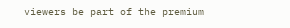viewers be part of the premium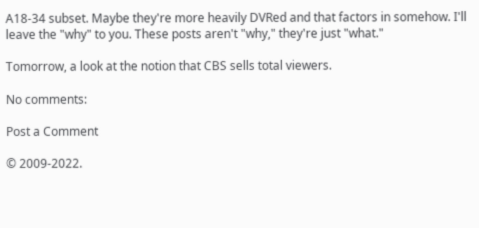A18-34 subset. Maybe they're more heavily DVRed and that factors in somehow. I'll leave the "why" to you. These posts aren't "why," they're just "what."

Tomorrow, a look at the notion that CBS sells total viewers.

No comments:

Post a Comment

© 2009-2022.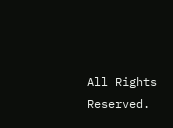All Rights Reserved.